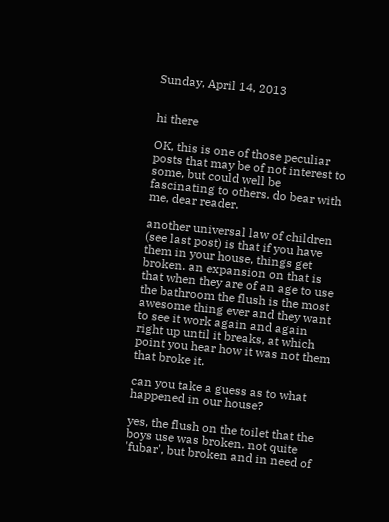Sunday, April 14, 2013


hi there

OK, this is one of those peculiar posts that may be of not interest to some, but could well be fascinating to others. do bear with me, dear reader.

another universal law of children (see last post) is that if you have them in your house, things get broken. an expansion on that is that when they are of an age to use the bathroom the flush is the most awesome thing ever and they want to see it work again and again right up until it breaks, at which point you hear how it was not them that broke it.

can you take a guess as to what happened in our house?

yes, the flush on the toilet that the boys use was broken. not quite 'fubar', but broken and in need of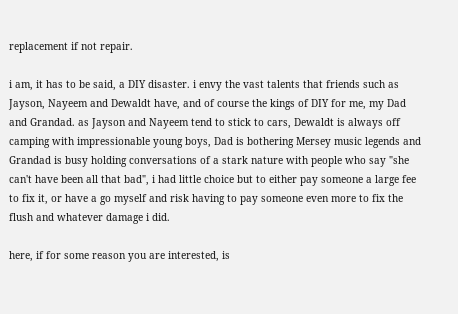replacement if not repair.

i am, it has to be said, a DIY disaster. i envy the vast talents that friends such as Jayson, Nayeem and Dewaldt have, and of course the kings of DIY for me, my Dad and Grandad. as Jayson and Nayeem tend to stick to cars, Dewaldt is always off camping with impressionable young boys, Dad is bothering Mersey music legends and Grandad is busy holding conversations of a stark nature with people who say "she can't have been all that bad", i had little choice but to either pay someone a large fee to fix it, or have a go myself and risk having to pay someone even more to fix the flush and whatever damage i did.

here, if for some reason you are interested, is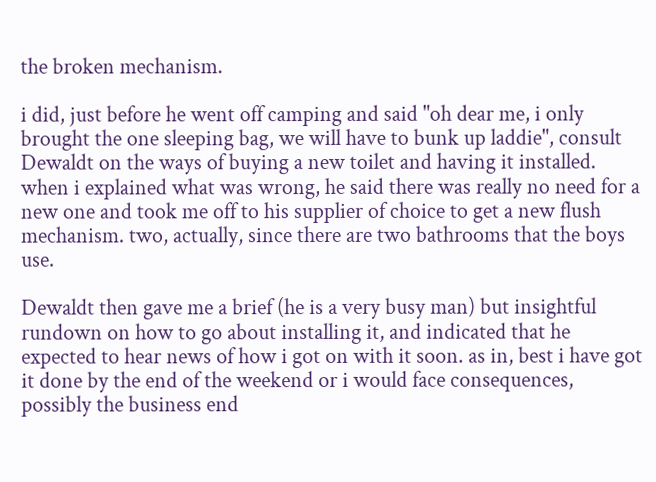the broken mechanism.

i did, just before he went off camping and said "oh dear me, i only brought the one sleeping bag, we will have to bunk up laddie", consult Dewaldt on the ways of buying a new toilet and having it installed. when i explained what was wrong, he said there was really no need for a new one and took me off to his supplier of choice to get a new flush mechanism. two, actually, since there are two bathrooms that the boys use.

Dewaldt then gave me a brief (he is a very busy man) but insightful rundown on how to go about installing it, and indicated that he expected to hear news of how i got on with it soon. as in, best i have got it done by the end of the weekend or i would face consequences, possibly the business end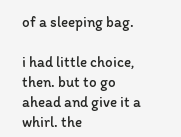of a sleeping bag.

i had little choice, then. but to go ahead and give it a whirl. the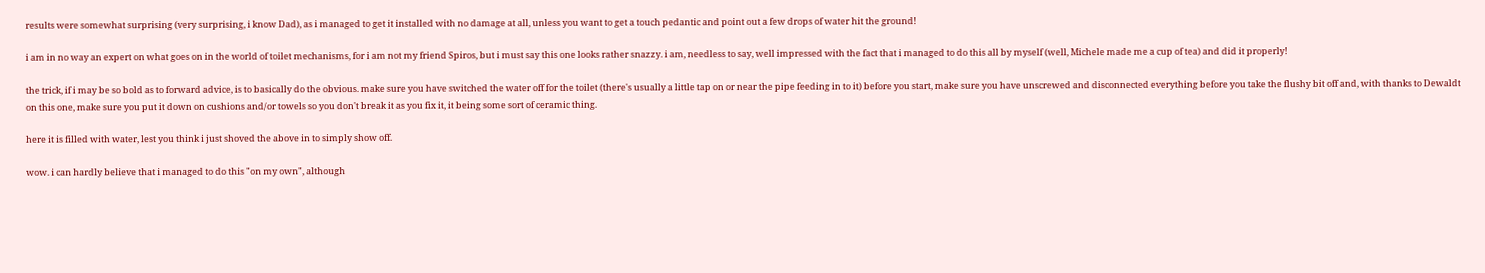results were somewhat surprising (very surprising, i know Dad), as i managed to get it installed with no damage at all, unless you want to get a touch pedantic and point out a few drops of water hit the ground!

i am in no way an expert on what goes on in the world of toilet mechanisms, for i am not my friend Spiros, but i must say this one looks rather snazzy. i am, needless to say, well impressed with the fact that i managed to do this all by myself (well, Michele made me a cup of tea) and did it properly!

the trick, if i may be so bold as to forward advice, is to basically do the obvious. make sure you have switched the water off for the toilet (there's usually a little tap on or near the pipe feeding in to it) before you start, make sure you have unscrewed and disconnected everything before you take the flushy bit off and, with thanks to Dewaldt on this one, make sure you put it down on cushions and/or towels so you don't break it as you fix it, it being some sort of ceramic thing.

here it is filled with water, lest you think i just shoved the above in to simply show off.

wow. i can hardly believe that i managed to do this "on my own", although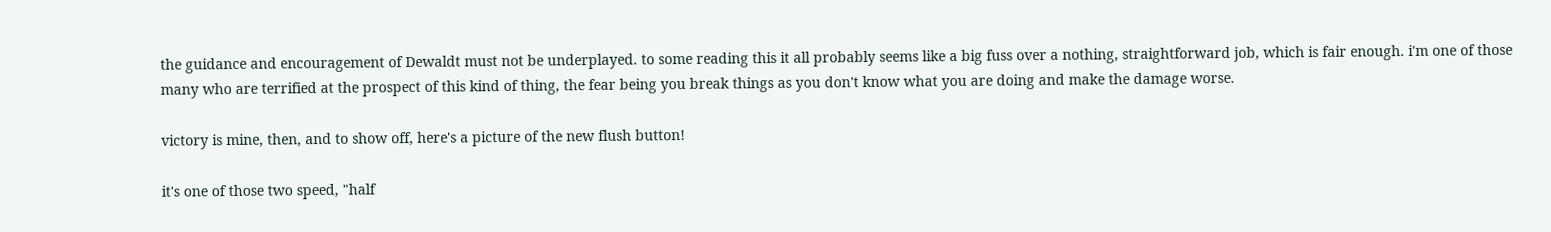the guidance and encouragement of Dewaldt must not be underplayed. to some reading this it all probably seems like a big fuss over a nothing, straightforward job, which is fair enough. i'm one of those many who are terrified at the prospect of this kind of thing, the fear being you break things as you don't know what you are doing and make the damage worse.

victory is mine, then, and to show off, here's a picture of the new flush button!

it's one of those two speed, "half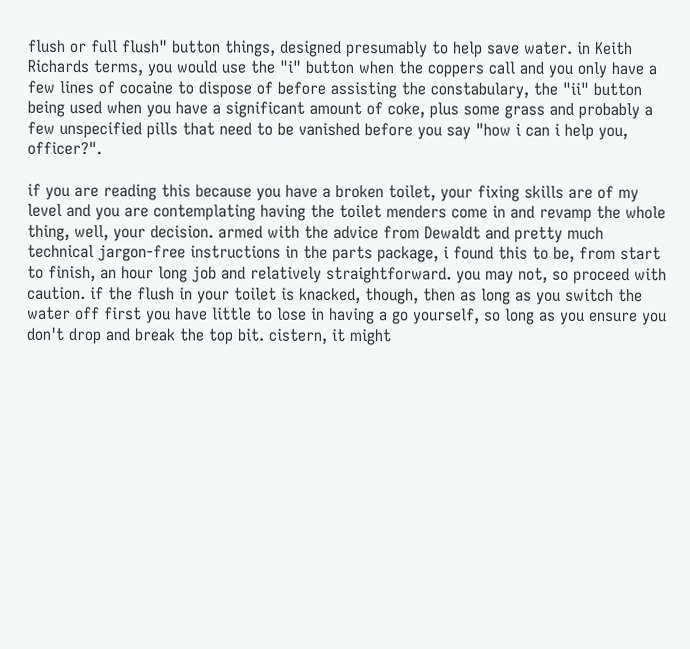flush or full flush" button things, designed presumably to help save water. in Keith Richards terms, you would use the "i" button when the coppers call and you only have a few lines of cocaine to dispose of before assisting the constabulary, the "ii" button being used when you have a significant amount of coke, plus some grass and probably a few unspecified pills that need to be vanished before you say "how i can i help you, officer?".

if you are reading this because you have a broken toilet, your fixing skills are of my level and you are contemplating having the toilet menders come in and revamp the whole thing, well, your decision. armed with the advice from Dewaldt and pretty much technical jargon-free instructions in the parts package, i found this to be, from start to finish, an hour long job and relatively straightforward. you may not, so proceed with caution. if the flush in your toilet is knacked, though, then as long as you switch the water off first you have little to lose in having a go yourself, so long as you ensure you don't drop and break the top bit. cistern, it might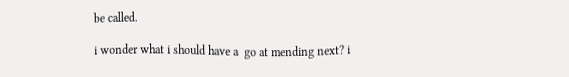be called.

i wonder what i should have a  go at mending next? i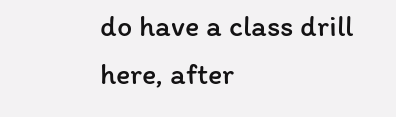do have a class drill here, after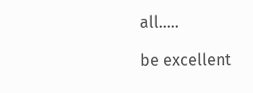all.....

be excellent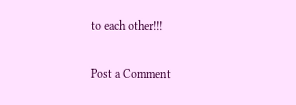to each other!!!

Post a Comment